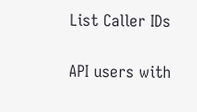List Caller IDs

API users with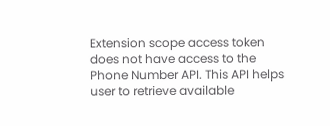Extension scope access token does not have access to the Phone Number API. This API helps user to retrieve available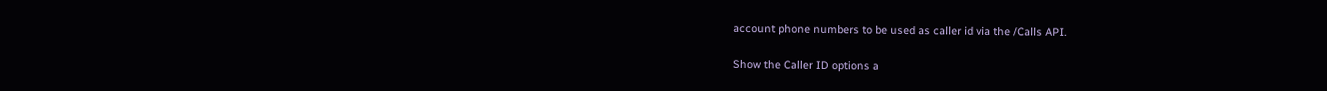account phone numbers to be used as caller id via the /Calls API.

Show the Caller ID options a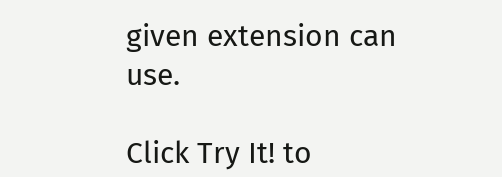given extension can use.

Click Try It! to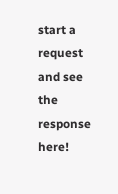start a request and see the response here!